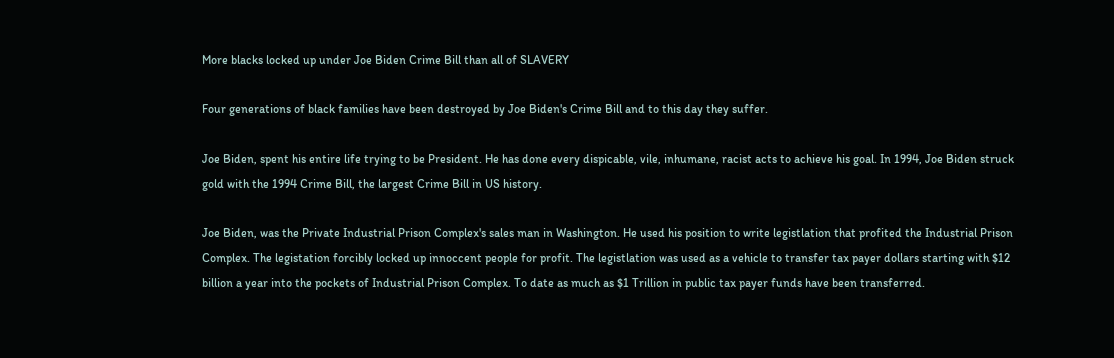More blacks locked up under Joe Biden Crime Bill than all of SLAVERY

Four generations of black families have been destroyed by Joe Biden's Crime Bill and to this day they suffer.

Joe Biden, spent his entire life trying to be President. He has done every dispicable, vile, inhumane, racist acts to achieve his goal. In 1994, Joe Biden struck gold with the 1994 Crime Bill, the largest Crime Bill in US history.

Joe Biden, was the Private Industrial Prison Complex's sales man in Washington. He used his position to write legistlation that profited the Industrial Prison Complex. The legistation forcibly locked up innoccent people for profit. The legistlation was used as a vehicle to transfer tax payer dollars starting with $12 billion a year into the pockets of Industrial Prison Complex. To date as much as $1 Trillion in public tax payer funds have been transferred.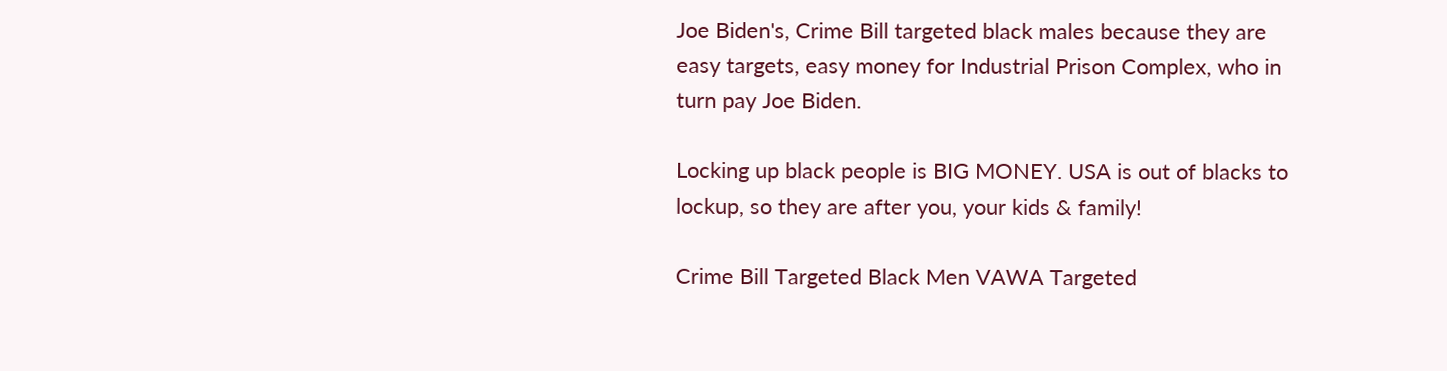Joe Biden's, Crime Bill targeted black males because they are easy targets, easy money for Industrial Prison Complex, who in turn pay Joe Biden.

Locking up black people is BIG MONEY. USA is out of blacks to lockup, so they are after you, your kids & family!

Crime Bill Targeted Black Men VAWA Targeted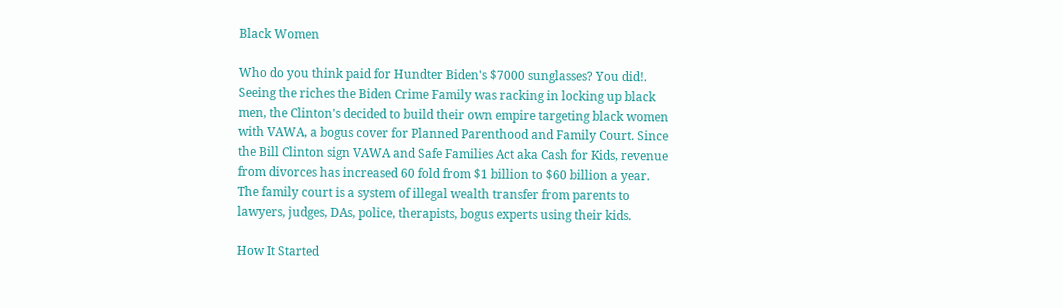Black Women

Who do you think paid for Hundter Biden's $7000 sunglasses? You did!. Seeing the riches the Biden Crime Family was racking in locking up black men, the Clinton's decided to build their own empire targeting black women with VAWA, a bogus cover for Planned Parenthood and Family Court. Since the Bill Clinton sign VAWA and Safe Families Act aka Cash for Kids, revenue from divorces has increased 60 fold from $1 billion to $60 billion a year. The family court is a system of illegal wealth transfer from parents to lawyers, judges, DAs, police, therapists, bogus experts using their kids.

How It Started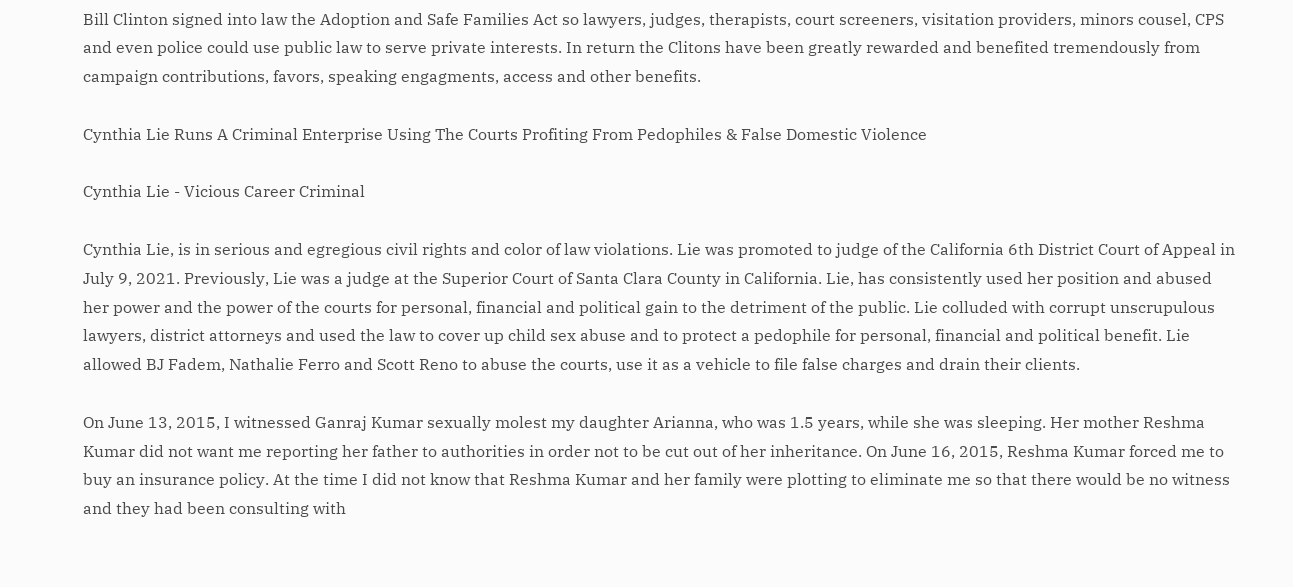Bill Clinton signed into law the Adoption and Safe Families Act so lawyers, judges, therapists, court screeners, visitation providers, minors cousel, CPS and even police could use public law to serve private interests. In return the Clitons have been greatly rewarded and benefited tremendously from campaign contributions, favors, speaking engagments, access and other benefits.

Cynthia Lie Runs A Criminal Enterprise Using The Courts Profiting From Pedophiles & False Domestic Violence

Cynthia Lie - Vicious Career Criminal

Cynthia Lie, is in serious and egregious civil rights and color of law violations. Lie was promoted to judge of the California 6th District Court of Appeal in July 9, 2021. Previously, Lie was a judge at the Superior Court of Santa Clara County in California. Lie, has consistently used her position and abused her power and the power of the courts for personal, financial and political gain to the detriment of the public. Lie colluded with corrupt unscrupulous lawyers, district attorneys and used the law to cover up child sex abuse and to protect a pedophile for personal, financial and political benefit. Lie allowed BJ Fadem, Nathalie Ferro and Scott Reno to abuse the courts, use it as a vehicle to file false charges and drain their clients.

On June 13, 2015, I witnessed Ganraj Kumar sexually molest my daughter Arianna, who was 1.5 years, while she was sleeping. Her mother Reshma Kumar did not want me reporting her father to authorities in order not to be cut out of her inheritance. On June 16, 2015, Reshma Kumar forced me to buy an insurance policy. At the time I did not know that Reshma Kumar and her family were plotting to eliminate me so that there would be no witness and they had been consulting with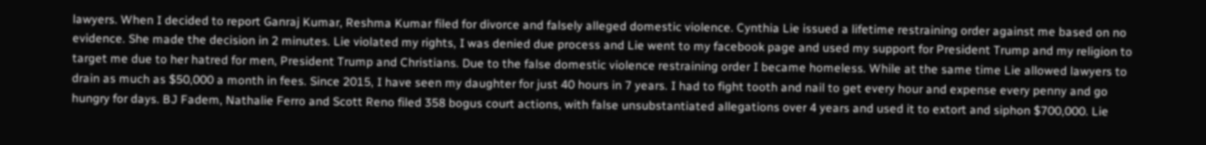lawyers. When I decided to report Ganraj Kumar, Reshma Kumar filed for divorce and falsely alleged domestic violence. Cynthia Lie issued a lifetime restraining order against me based on no evidence. She made the decision in 2 minutes. Lie violated my rights, I was denied due process and Lie went to my facebook page and used my support for President Trump and my religion to target me due to her hatred for men, President Trump and Christians. Due to the false domestic violence restraining order I became homeless. While at the same time Lie allowed lawyers to drain as much as $50,000 a month in fees. Since 2015, I have seen my daughter for just 40 hours in 7 years. I had to fight tooth and nail to get every hour and expense every penny and go hungry for days. BJ Fadem, Nathalie Ferro and Scott Reno filed 358 bogus court actions, with false unsubstantiated allegations over 4 years and used it to extort and siphon $700,000. Lie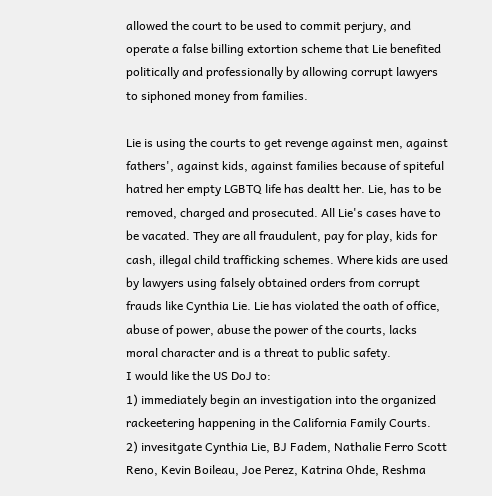allowed the court to be used to commit perjury, and operate a false billing extortion scheme that Lie benefited politically and professionally by allowing corrupt lawyers to siphoned money from families.

Lie is using the courts to get revenge against men, against fathers', against kids, against families because of spiteful hatred her empty LGBTQ life has dealtt her. Lie, has to be removed, charged and prosecuted. All Lie's cases have to be vacated. They are all fraudulent, pay for play, kids for cash, illegal child trafficking schemes. Where kids are used by lawyers using falsely obtained orders from corrupt frauds like Cynthia Lie. Lie has violated the oath of office, abuse of power, abuse the power of the courts, lacks moral character and is a threat to public safety.
I would like the US DoJ to:
1) immediately begin an investigation into the organized rackeetering happening in the California Family Courts.
2) invesitgate Cynthia Lie, BJ Fadem, Nathalie Ferro Scott Reno, Kevin Boileau, Joe Perez, Katrina Ohde, Reshma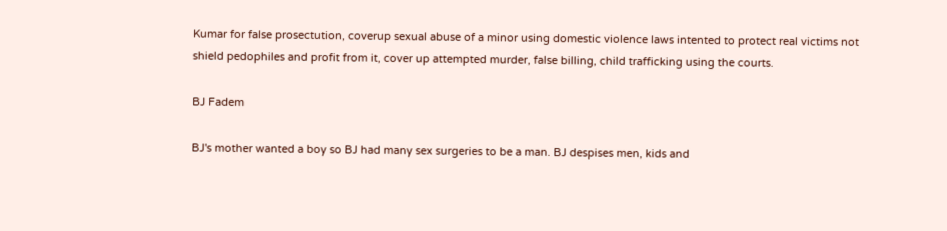Kumar for false prosectution, coverup sexual abuse of a minor using domestic violence laws intented to protect real victims not shield pedophiles and profit from it, cover up attempted murder, false billing, child trafficking using the courts.

BJ Fadem

BJ's mother wanted a boy so BJ had many sex surgeries to be a man. BJ despises men, kids and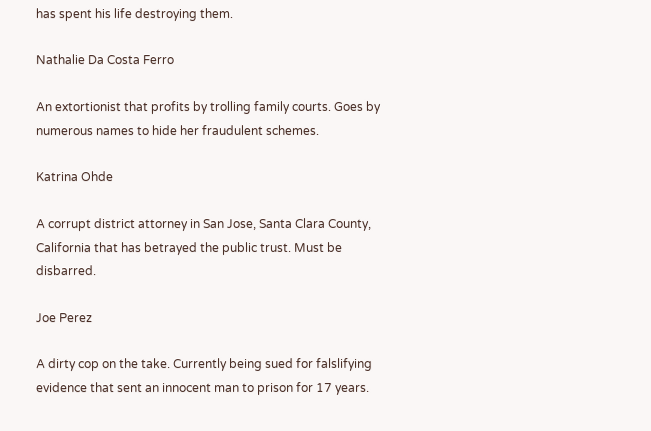has spent his life destroying them.

Nathalie Da Costa Ferro

An extortionist that profits by trolling family courts. Goes by numerous names to hide her fraudulent schemes.

Katrina Ohde

A corrupt district attorney in San Jose, Santa Clara County, California that has betrayed the public trust. Must be disbarred.

Joe Perez

A dirty cop on the take. Currently being sued for falslifying evidence that sent an innocent man to prison for 17 years.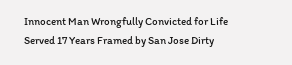Innocent Man Wrongfully Convicted for Life Served 17 Years Framed by San Jose Dirty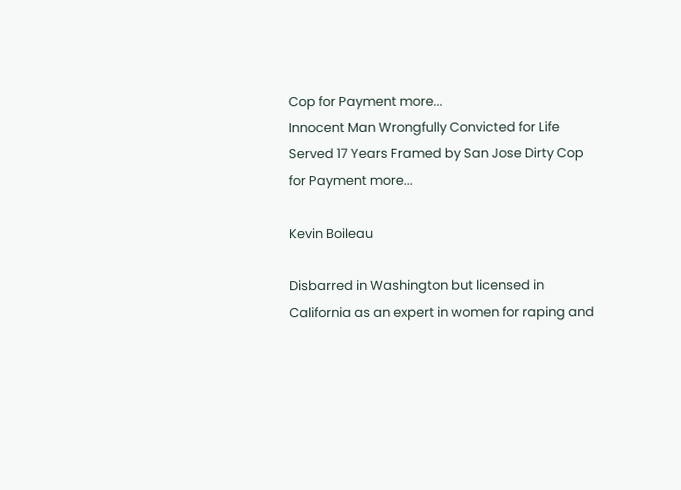Cop for Payment more...
Innocent Man Wrongfully Convicted for Life Served 17 Years Framed by San Jose Dirty Cop for Payment more...

Kevin Boileau

Disbarred in Washington but licensed in California as an expert in women for raping and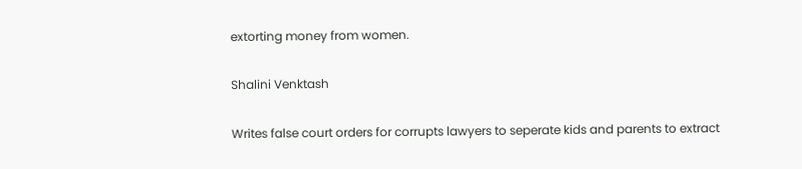extorting money from women.

Shalini Venktash

Writes false court orders for corrupts lawyers to seperate kids and parents to extract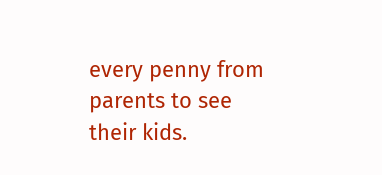every penny from parents to see their kids.